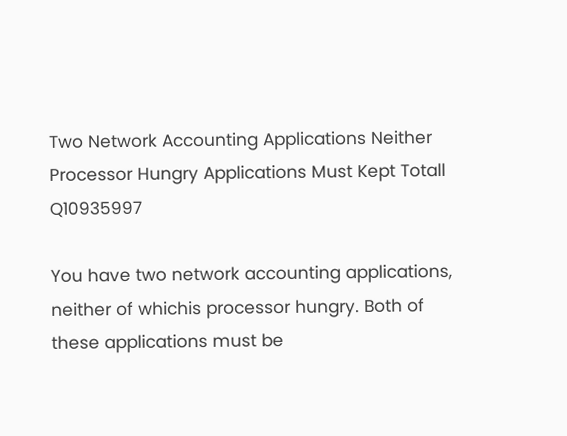Two Network Accounting Applications Neither Processor Hungry Applications Must Kept Totall Q10935997

You have two network accounting applications, neither of whichis processor hungry. Both of these applications must be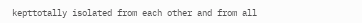kepttotally isolated from each other and from all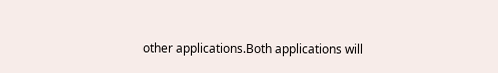other applications.Both applications will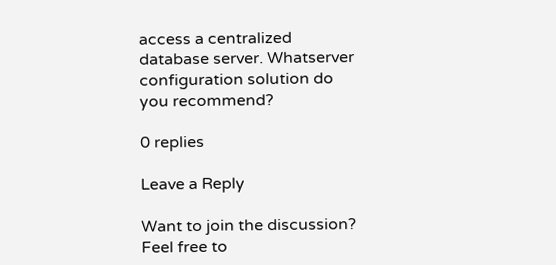access a centralized database server. Whatserver configuration solution do you recommend?

0 replies

Leave a Reply

Want to join the discussion?
Feel free to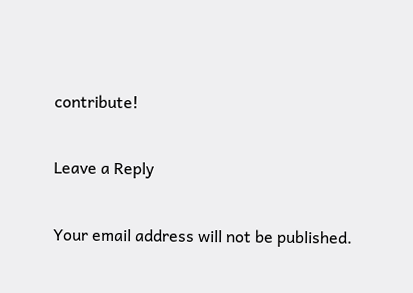contribute!

Leave a Reply

Your email address will not be published.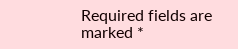Required fields are marked *